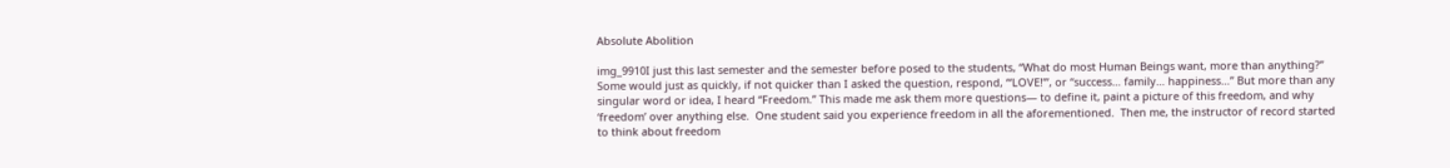Absolute Abolition

img_9910I just this last semester and the semester before posed to the students, “What do most Human Beings want, more than anything?” Some would just as quickly, if not quicker than I asked the question, respond, “‘LOVE!’”, or “success… family… happiness…” But more than any singular word or idea, I heard “Freedom.” This made me ask them more questions— to define it, paint a picture of this freedom, and why ‘freedom’ over anything else.  One student said you experience freedom in all the aforementioned.  Then me, the instructor of record started to think about freedom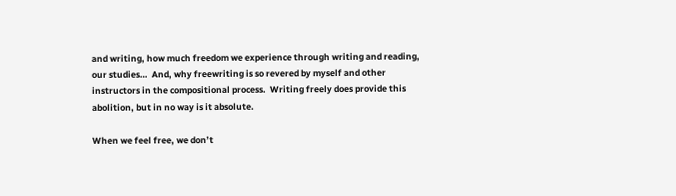and writing, how much freedom we experience through writing and reading, our studies…  And, why freewriting is so revered by myself and other instructors in the compositional process.  Writing freely does provide this abolition, but in no way is it absolute.

When we feel free, we don’t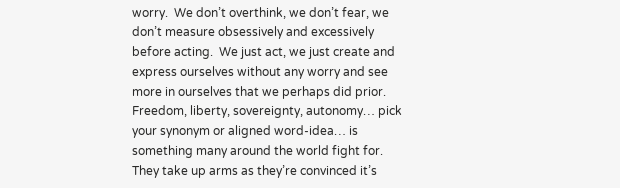worry.  We don’t overthink, we don’t fear, we don’t measure obsessively and excessively before acting.  We just act, we just create and express ourselves without any worry and see more in ourselves that we perhaps did prior.  Freedom, liberty, sovereignty, autonomy… pick your synonym or aligned word-idea… is something many around the world fight for.  They take up arms as they’re convinced it’s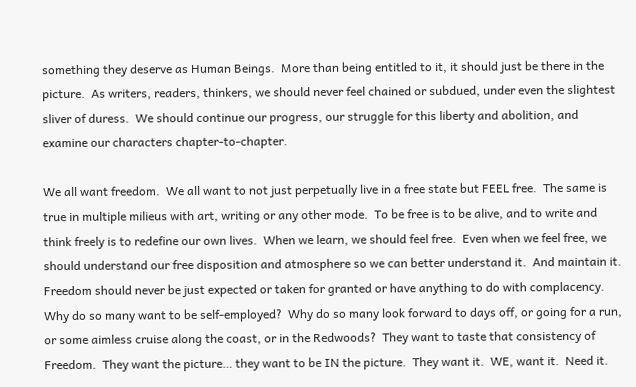something they deserve as Human Beings.  More than being entitled to it, it should just be there in the picture.  As writers, readers, thinkers, we should never feel chained or subdued, under even the slightest sliver of duress.  We should continue our progress, our struggle for this liberty and abolition, and examine our characters chapter-to-chapter.

We all want freedom.  We all want to not just perpetually live in a free state but FEEL free.  The same is true in multiple milieus with art, writing or any other mode.  To be free is to be alive, and to write and think freely is to redefine our own lives.  When we learn, we should feel free.  Even when we feel free, we should understand our free disposition and atmosphere so we can better understand it.  And maintain it.  Freedom should never be just expected or taken for granted or have anything to do with complacency.  Why do so many want to be self-employed?  Why do so many look forward to days off, or going for a run, or some aimless cruise along the coast, or in the Redwoods?  They want to taste that consistency of Freedom.  They want the picture… they want to be IN the picture.  They want it.  WE, want it.  Need it.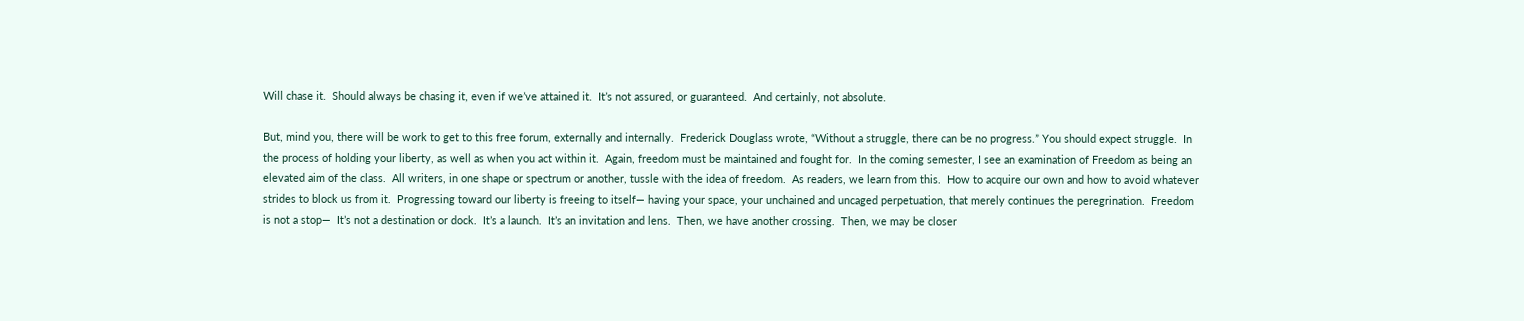Will chase it.  Should always be chasing it, even if we’ve attained it.  It’s not assured, or guaranteed.  And certainly, not absolute.

But, mind you, there will be work to get to this free forum, externally and internally.  Frederick Douglass wrote, “Without a struggle, there can be no progress.” You should expect struggle.  In the process of holding your liberty, as well as when you act within it.  Again, freedom must be maintained and fought for.  In the coming semester, I see an examination of Freedom as being an elevated aim of the class.  All writers, in one shape or spectrum or another, tussle with the idea of freedom.  As readers, we learn from this.  How to acquire our own and how to avoid whatever strides to block us from it.  Progressing toward our liberty is freeing to itself— having your space, your unchained and uncaged perpetuation, that merely continues the peregrination.  Freedom is not a stop—  It’s not a destination or dock.  It’s a launch.  It’s an invitation and lens.  Then, we have another crossing.  Then, we may be closer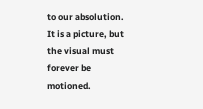to our absolution.  It is a picture, but the visual must forever be motioned.